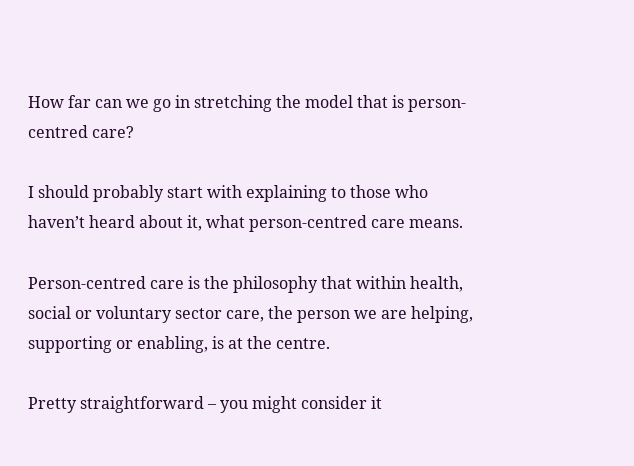How far can we go in stretching the model that is person-centred care?

I should probably start with explaining to those who haven’t heard about it, what person-centred care means.

Person-centred care is the philosophy that within health, social or voluntary sector care, the person we are helping, supporting or enabling, is at the centre.

Pretty straightforward – you might consider it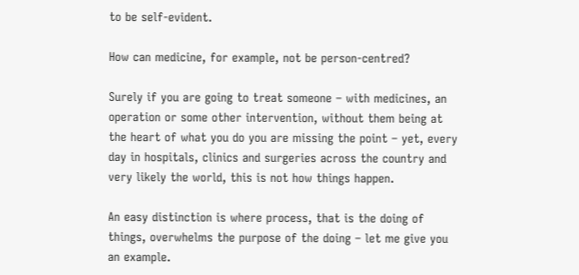to be self-evident.

How can medicine, for example, not be person-centred?

Surely if you are going to treat someone – with medicines, an operation or some other intervention, without them being at the heart of what you do you are missing the point – yet, every day in hospitals, clinics and surgeries across the country and very likely the world, this is not how things happen.

An easy distinction is where process, that is the doing of things, overwhelms the purpose of the doing – let me give you an example.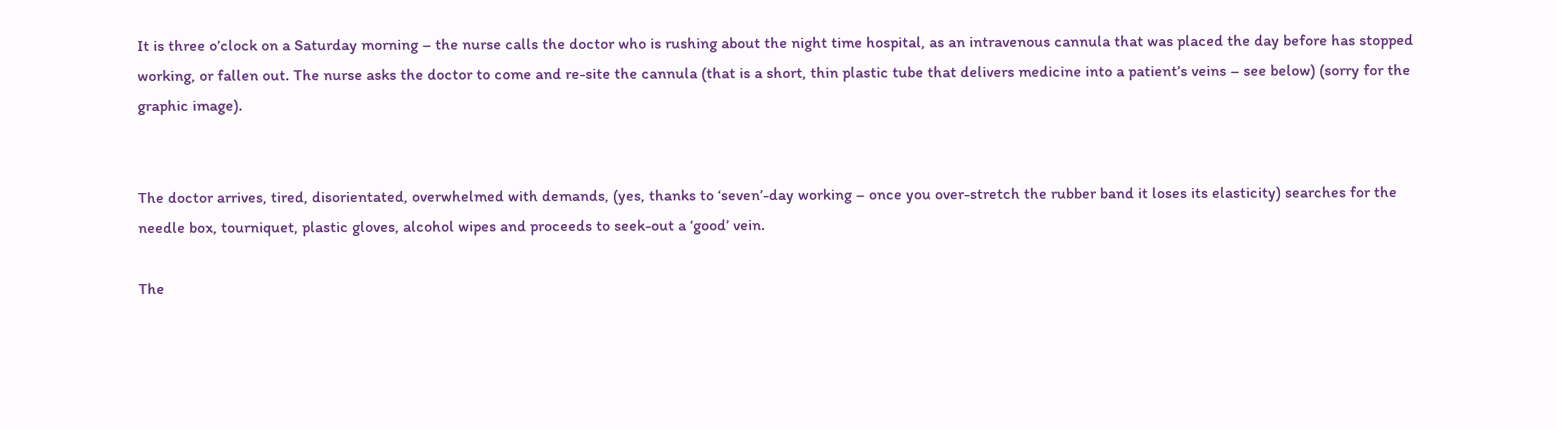It is three o’clock on a Saturday morning – the nurse calls the doctor who is rushing about the night time hospital, as an intravenous cannula that was placed the day before has stopped working, or fallen out. The nurse asks the doctor to come and re-site the cannula (that is a short, thin plastic tube that delivers medicine into a patient’s veins – see below) (sorry for the graphic image).


The doctor arrives, tired, disorientated, overwhelmed with demands, (yes, thanks to ‘seven’-day working – once you over-stretch the rubber band it loses its elasticity) searches for the needle box, tourniquet, plastic gloves, alcohol wipes and proceeds to seek-out a ‘good’ vein.

The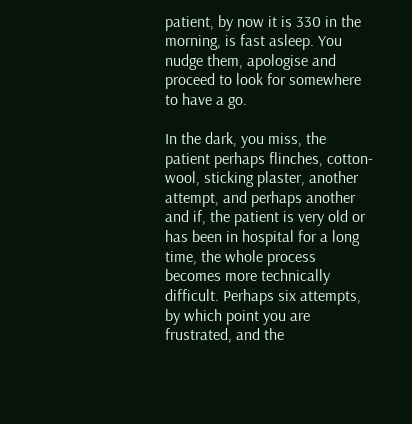patient, by now it is 330 in the morning, is fast asleep. You nudge them, apologise and proceed to look for somewhere to have a go.

In the dark, you miss, the patient perhaps flinches, cotton-wool, sticking plaster, another attempt, and perhaps another and if, the patient is very old or has been in hospital for a long time, the whole process becomes more technically difficult. Perhaps six attempts, by which point you are frustrated, and the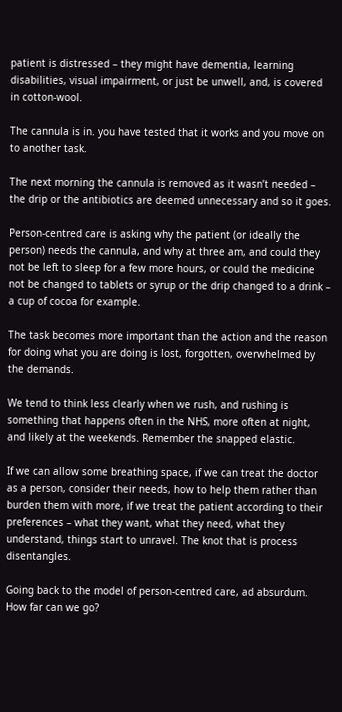patient is distressed – they might have dementia, learning disabilities, visual impairment, or just be unwell, and, is covered in cotton-wool.

The cannula is in. you have tested that it works and you move on to another task.

The next morning the cannula is removed as it wasn’t needed – the drip or the antibiotics are deemed unnecessary and so it goes.

Person-centred care is asking why the patient (or ideally the person) needs the cannula, and why at three am, and could they not be left to sleep for a few more hours, or could the medicine not be changed to tablets or syrup or the drip changed to a drink – a cup of cocoa for example.

The task becomes more important than the action and the reason for doing what you are doing is lost, forgotten, overwhelmed by the demands.

We tend to think less clearly when we rush, and rushing is something that happens often in the NHS, more often at night, and likely at the weekends. Remember the snapped elastic.

If we can allow some breathing space, if we can treat the doctor as a person, consider their needs, how to help them rather than burden them with more, if we treat the patient according to their preferences – what they want, what they need, what they understand, things start to unravel. The knot that is process disentangles.

Going back to the model of person-centred care, ad absurdum. How far can we go?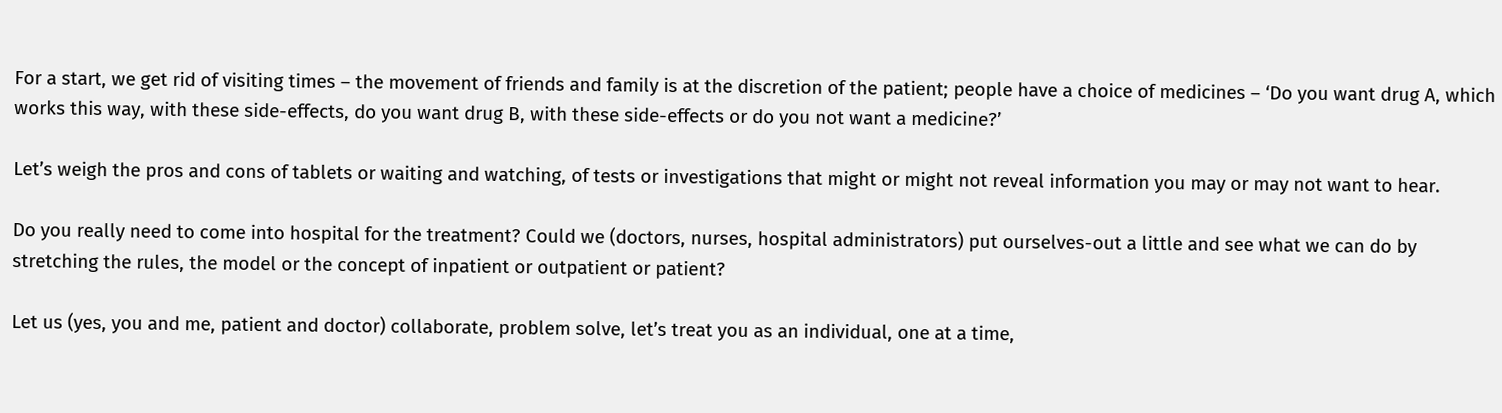For a start, we get rid of visiting times – the movement of friends and family is at the discretion of the patient; people have a choice of medicines – ‘Do you want drug A, which works this way, with these side-effects, do you want drug B, with these side-effects or do you not want a medicine?’

Let’s weigh the pros and cons of tablets or waiting and watching, of tests or investigations that might or might not reveal information you may or may not want to hear.

Do you really need to come into hospital for the treatment? Could we (doctors, nurses, hospital administrators) put ourselves-out a little and see what we can do by stretching the rules, the model or the concept of inpatient or outpatient or patient?

Let us (yes, you and me, patient and doctor) collaborate, problem solve, let’s treat you as an individual, one at a time,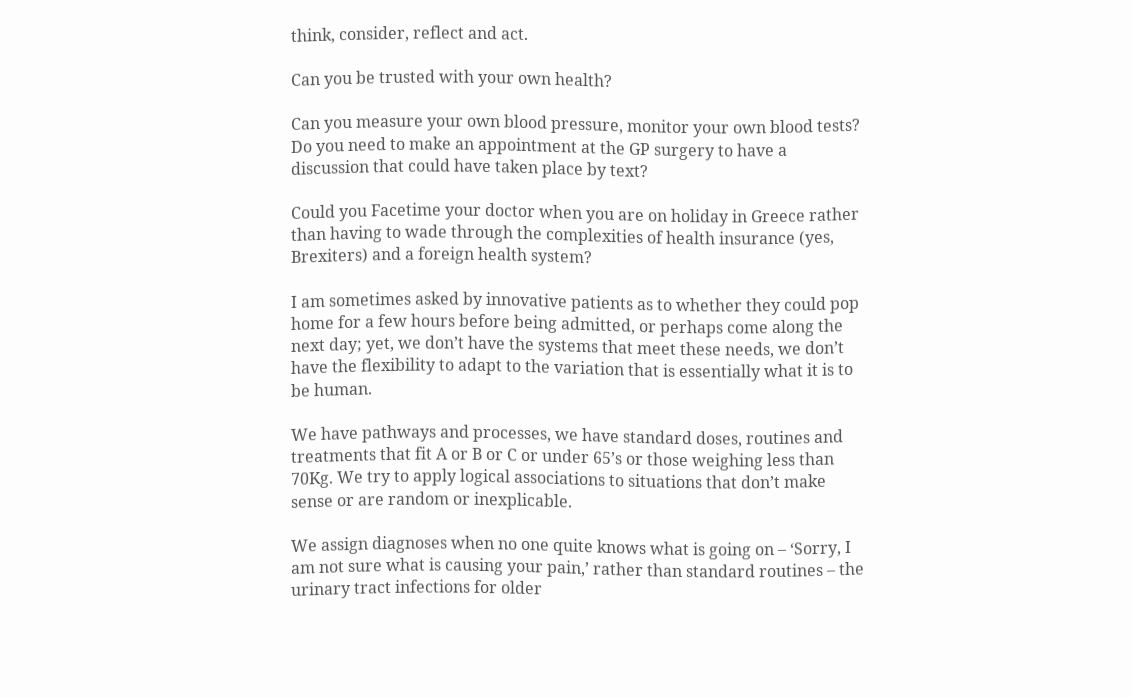think, consider, reflect and act.

Can you be trusted with your own health?

Can you measure your own blood pressure, monitor your own blood tests? Do you need to make an appointment at the GP surgery to have a discussion that could have taken place by text?

Could you Facetime your doctor when you are on holiday in Greece rather than having to wade through the complexities of health insurance (yes, Brexiters) and a foreign health system?

I am sometimes asked by innovative patients as to whether they could pop home for a few hours before being admitted, or perhaps come along the next day; yet, we don’t have the systems that meet these needs, we don’t have the flexibility to adapt to the variation that is essentially what it is to be human.

We have pathways and processes, we have standard doses, routines and treatments that fit A or B or C or under 65’s or those weighing less than 70Kg. We try to apply logical associations to situations that don’t make sense or are random or inexplicable.

We assign diagnoses when no one quite knows what is going on – ‘Sorry, I am not sure what is causing your pain,’ rather than standard routines – the urinary tract infections for older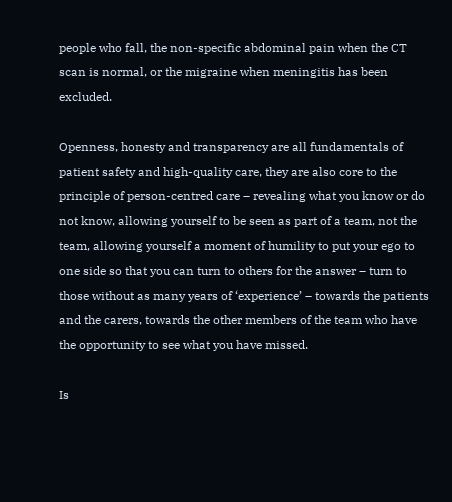people who fall, the non-specific abdominal pain when the CT scan is normal, or the migraine when meningitis has been excluded.

Openness, honesty and transparency are all fundamentals of patient safety and high-quality care, they are also core to the principle of person-centred care – revealing what you know or do not know, allowing yourself to be seen as part of a team, not the team, allowing yourself a moment of humility to put your ego to one side so that you can turn to others for the answer – turn to those without as many years of ‘experience’ – towards the patients and the carers, towards the other members of the team who have the opportunity to see what you have missed.

Is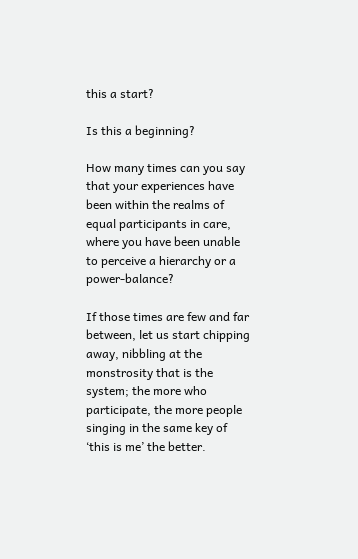this a start?

Is this a beginning?

How many times can you say that your experiences have been within the realms of equal participants in care, where you have been unable to perceive a hierarchy or a power-balance?

If those times are few and far between, let us start chipping away, nibbling at the monstrosity that is the system; the more who participate, the more people singing in the same key of ‘this is me’ the better.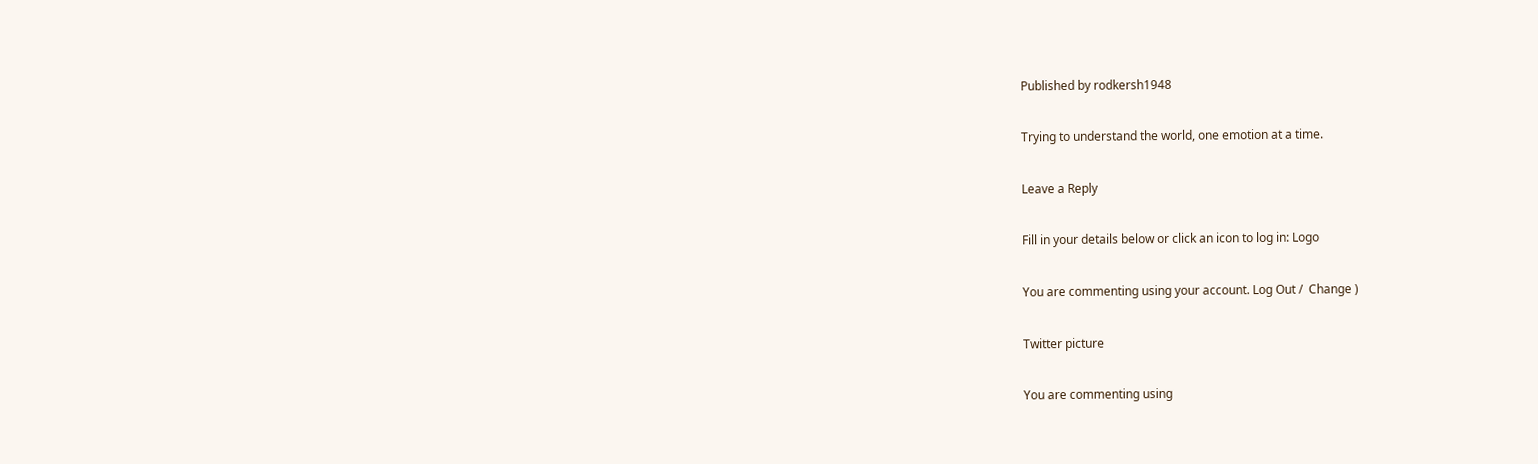Published by rodkersh1948

Trying to understand the world, one emotion at a time.

Leave a Reply

Fill in your details below or click an icon to log in: Logo

You are commenting using your account. Log Out /  Change )

Twitter picture

You are commenting using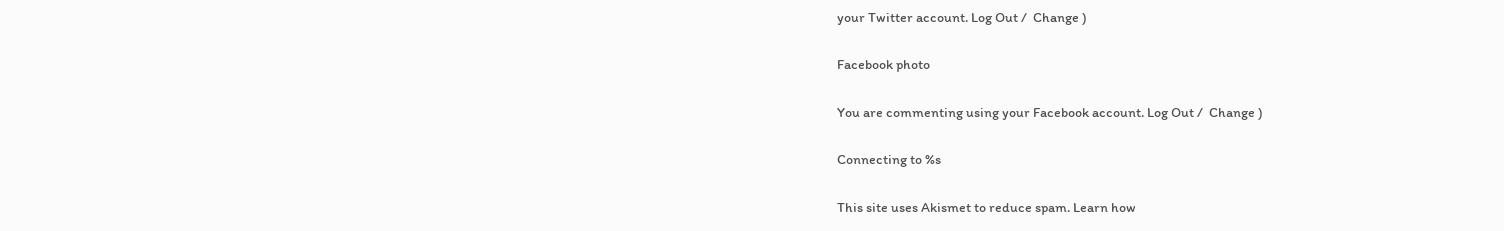your Twitter account. Log Out /  Change )

Facebook photo

You are commenting using your Facebook account. Log Out /  Change )

Connecting to %s

This site uses Akismet to reduce spam. Learn how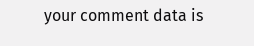your comment data is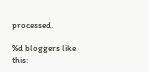processed.

%d bloggers like this: